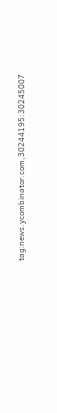tag:news.ycombinator.com,30244195:30245007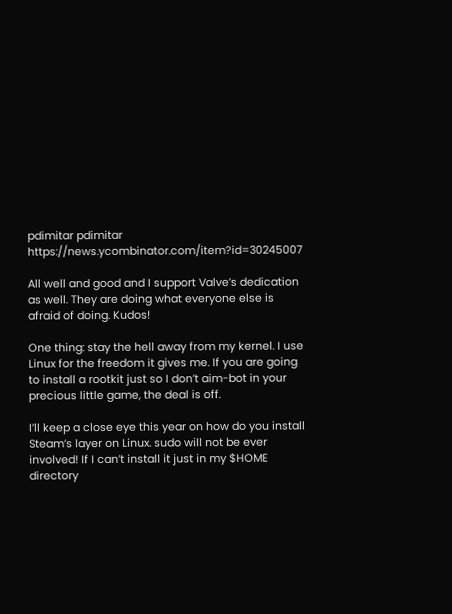pdimitar pdimitar https://news.ycombinator.com/item?id=30245007

All well and good and I support Valve’s dedication as well. They are doing what everyone else is afraid of doing. Kudos!

One thing: stay the hell away from my kernel. I use Linux for the freedom it gives me. If you are going to install a rootkit just so I don’t aim-bot in your precious little game, the deal is off.

I’ll keep a close eye this year on how do you install Steam’s layer on Linux. sudo will not be ever involved! If I can’t install it just in my $HOME directory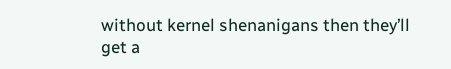without kernel shenanigans then they’ll get a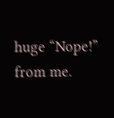huge “Nope!” from me.